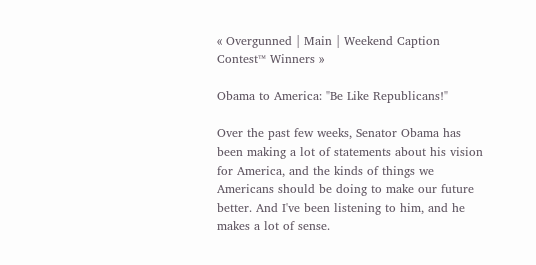« Overgunned | Main | Weekend Caption Contest™ Winners »

Obama to America: "Be Like Republicans!"

Over the past few weeks, Senator Obama has been making a lot of statements about his vision for America, and the kinds of things we Americans should be doing to make our future better. And I've been listening to him, and he makes a lot of sense.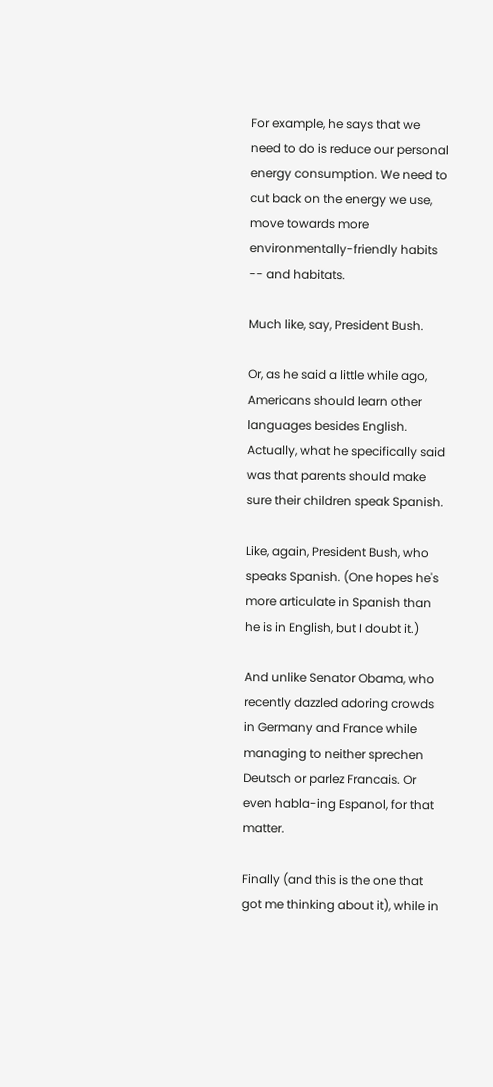For example, he says that we need to do is reduce our personal energy consumption. We need to cut back on the energy we use, move towards more environmentally-friendly habits -- and habitats.

Much like, say, President Bush.

Or, as he said a little while ago, Americans should learn other languages besides English. Actually, what he specifically said was that parents should make sure their children speak Spanish.

Like, again, President Bush, who speaks Spanish. (One hopes he's more articulate in Spanish than he is in English, but I doubt it.)

And unlike Senator Obama, who recently dazzled adoring crowds in Germany and France while managing to neither sprechen Deutsch or parlez Francais. Or even habla-ing Espanol, for that matter.

Finally (and this is the one that got me thinking about it), while in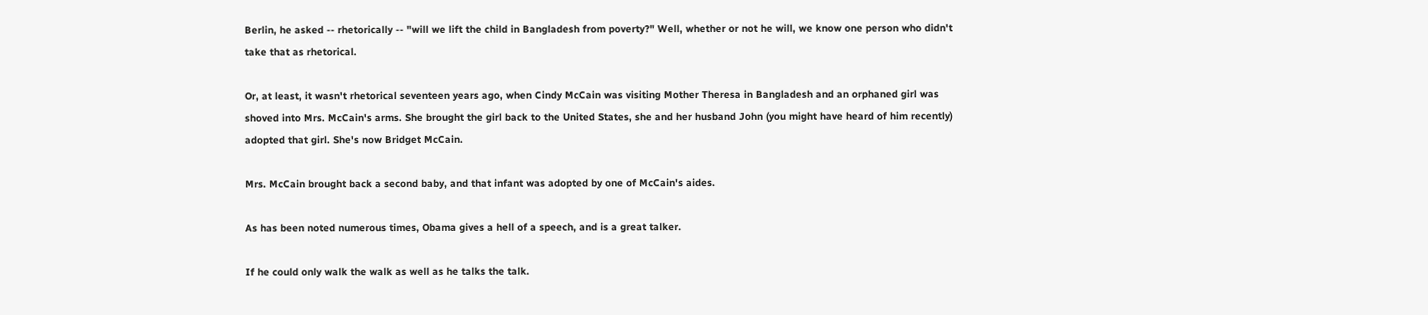Berlin, he asked -- rhetorically -- "will we lift the child in Bangladesh from poverty?" Well, whether or not he will, we know one person who didn't take that as rhetorical.

Or, at least, it wasn't rhetorical seventeen years ago, when Cindy McCain was visiting Mother Theresa in Bangladesh and an orphaned girl was shoved into Mrs. McCain's arms. She brought the girl back to the United States, she and her husband John (you might have heard of him recently) adopted that girl. She's now Bridget McCain.

Mrs. McCain brought back a second baby, and that infant was adopted by one of McCain's aides.

As has been noted numerous times, Obama gives a hell of a speech, and is a great talker.

If he could only walk the walk as well as he talks the talk.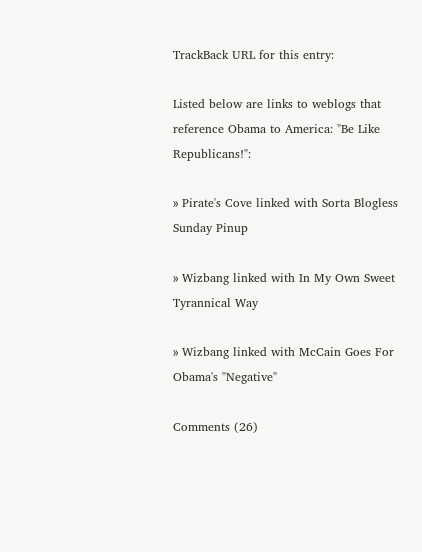TrackBack URL for this entry:

Listed below are links to weblogs that reference Obama to America: "Be Like Republicans!":

» Pirate's Cove linked with Sorta Blogless Sunday Pinup

» Wizbang linked with In My Own Sweet Tyrannical Way

» Wizbang linked with McCain Goes For Obama's "Negative"

Comments (26)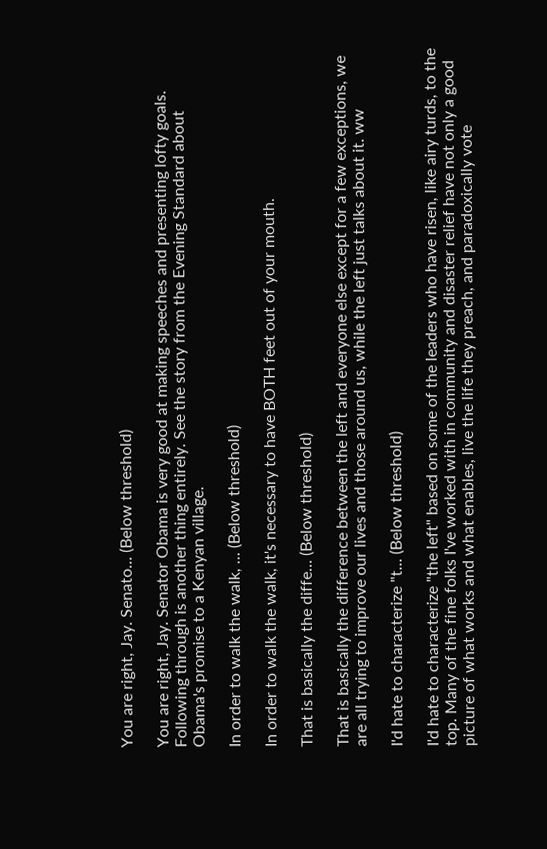You are right, Jay. Senato... (Below threshold)

You are right, Jay. Senator Obama is very good at making speeches and presenting lofty goals. Following through is another thing entirely. See the story from the Evening Standard about Obama's promise to a Kenyan village.

In order to walk the walk, ... (Below threshold)

In order to walk the walk, it's necessary to have BOTH feet out of your mouth.

That is basically the diffe... (Below threshold)

That is basically the difference between the left and everyone else except for a few exceptions, we are all trying to improve our lives and those around us, while the left just talks about it. ww

I'd hate to characterize "t... (Below threshold)

I'd hate to characterize "the left" based on some of the leaders who have risen, like airy turds, to the top. Many of the fine folks I've worked with in community and disaster relief have not only a good picture of what works and what enables, live the life they preach, and paradoxically vote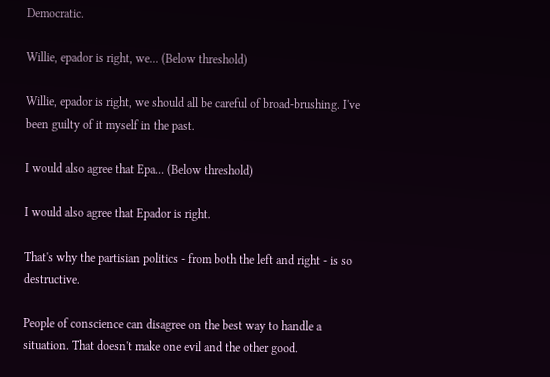Democratic.

Willie, epador is right, we... (Below threshold)

Willie, epador is right, we should all be careful of broad-brushing. I've been guilty of it myself in the past.

I would also agree that Epa... (Below threshold)

I would also agree that Epador is right.

That's why the partisian politics - from both the left and right - is so destructive.

People of conscience can disagree on the best way to handle a situation. That doesn't make one evil and the other good.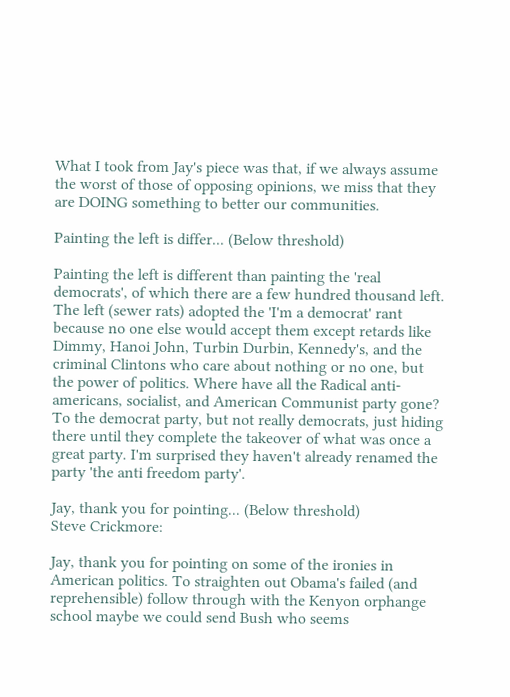What I took from Jay's piece was that, if we always assume the worst of those of opposing opinions, we miss that they are DOING something to better our communities.

Painting the left is differ... (Below threshold)

Painting the left is different than painting the 'real democrats', of which there are a few hundred thousand left. The left (sewer rats) adopted the 'I'm a democrat' rant because no one else would accept them except retards like Dimmy, Hanoi John, Turbin Durbin, Kennedy's, and the criminal Clintons who care about nothing or no one, but the power of politics. Where have all the Radical anti-americans, socialist, and American Communist party gone? To the democrat party, but not really democrats, just hiding there until they complete the takeover of what was once a great party. I'm surprised they haven't already renamed the party 'the anti freedom party'.

Jay, thank you for pointing... (Below threshold)
Steve Crickmore:

Jay, thank you for pointing on some of the ironies in American politics. To straighten out Obama's failed (and reprehensible) follow through with the Kenyon orphange school maybe we could send Bush who seems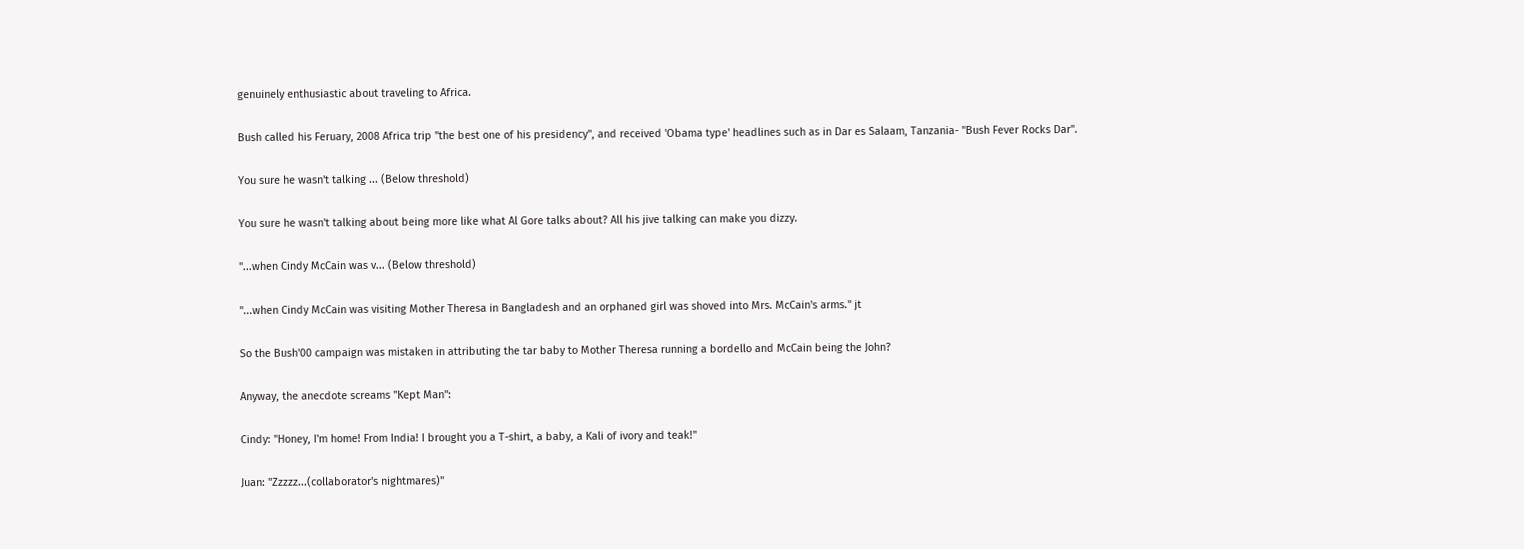genuinely enthusiastic about traveling to Africa.

Bush called his Feruary, 2008 Africa trip "the best one of his presidency", and received 'Obama type' headlines such as in Dar es Salaam, Tanzania- "Bush Fever Rocks Dar".

You sure he wasn't talking ... (Below threshold)

You sure he wasn't talking about being more like what Al Gore talks about? All his jive talking can make you dizzy.

"...when Cindy McCain was v... (Below threshold)

"...when Cindy McCain was visiting Mother Theresa in Bangladesh and an orphaned girl was shoved into Mrs. McCain's arms." jt

So the Bush'00 campaign was mistaken in attributing the tar baby to Mother Theresa running a bordello and McCain being the John?

Anyway, the anecdote screams "Kept Man":

Cindy: "Honey, I'm home! From India! I brought you a T-shirt, a baby, a Kali of ivory and teak!"

Juan: "Zzzzz...(collaborator's nightmares)"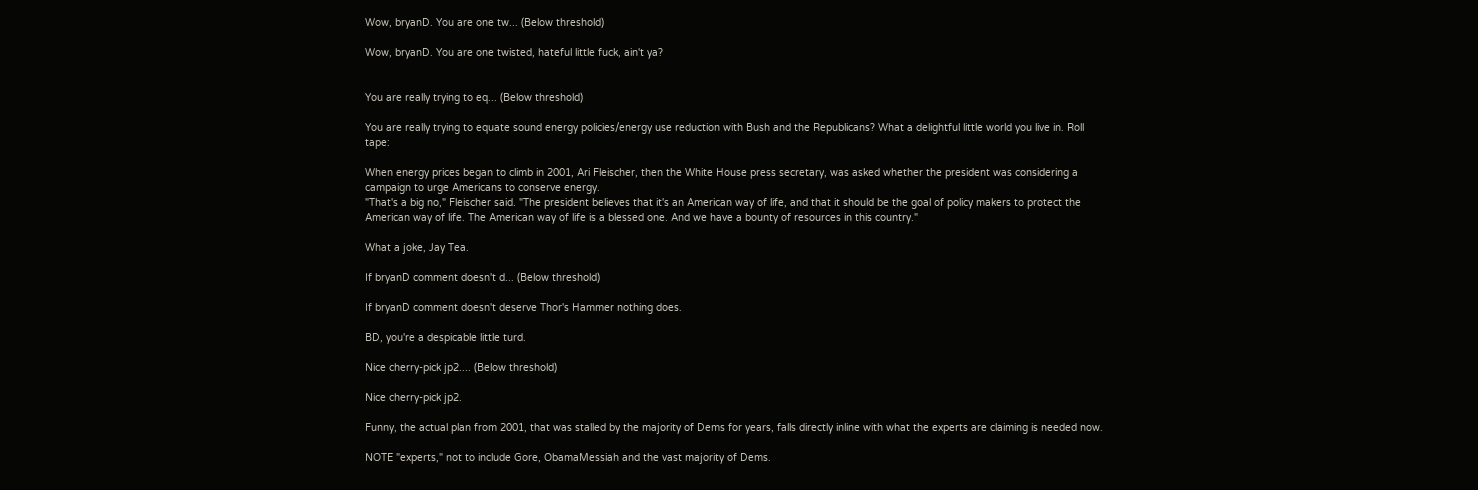Wow, bryanD. You are one tw... (Below threshold)

Wow, bryanD. You are one twisted, hateful little fuck, ain't ya?


You are really trying to eq... (Below threshold)

You are really trying to equate sound energy policies/energy use reduction with Bush and the Republicans? What a delightful little world you live in. Roll tape:

When energy prices began to climb in 2001, Ari Fleischer, then the White House press secretary, was asked whether the president was considering a campaign to urge Americans to conserve energy.
"That's a big no," Fleischer said. "The president believes that it's an American way of life, and that it should be the goal of policy makers to protect the American way of life. The American way of life is a blessed one. And we have a bounty of resources in this country."

What a joke, Jay Tea.

If bryanD comment doesn't d... (Below threshold)

If bryanD comment doesn't deserve Thor's Hammer nothing does.

BD, you're a despicable little turd.

Nice cherry-pick jp2.... (Below threshold)

Nice cherry-pick jp2.

Funny, the actual plan from 2001, that was stalled by the majority of Dems for years, falls directly inline with what the experts are claiming is needed now.

NOTE "experts," not to include Gore, ObamaMessiah and the vast majority of Dems.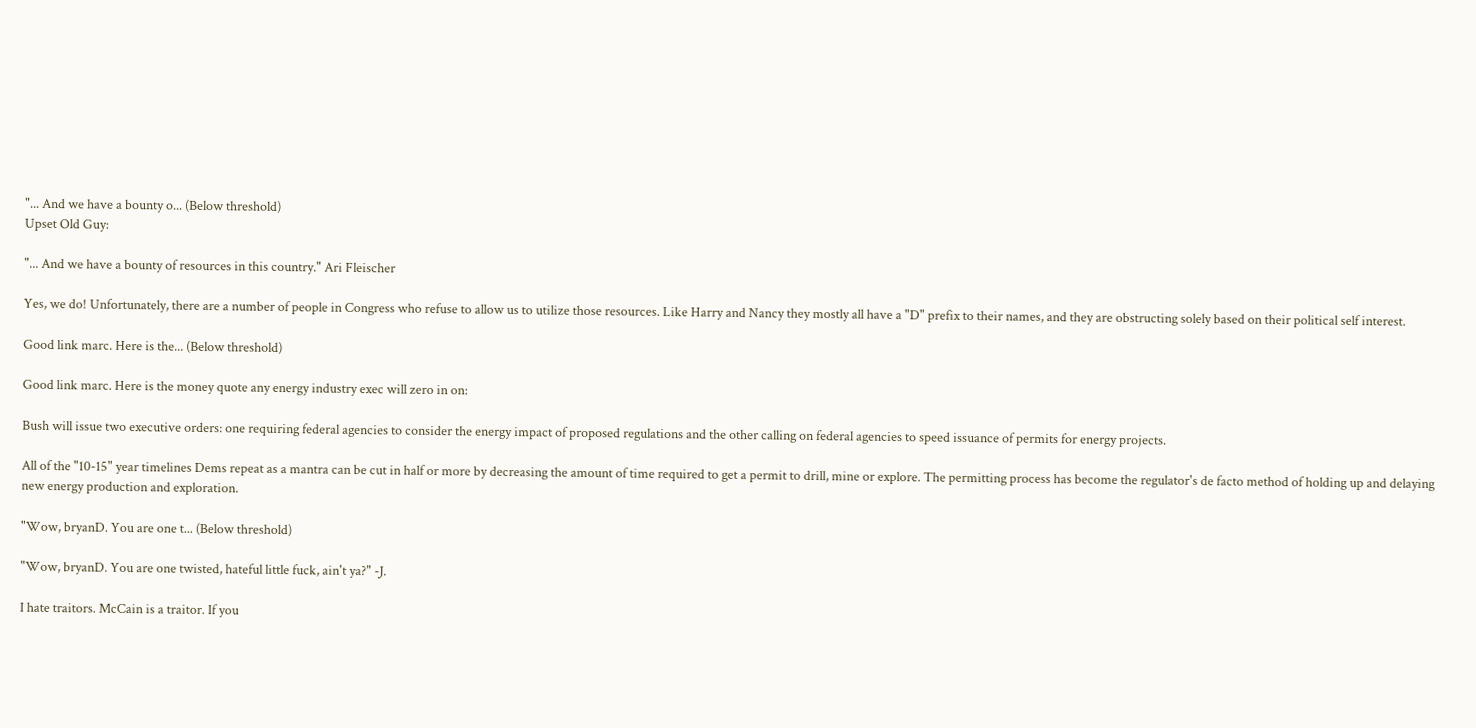"... And we have a bounty o... (Below threshold)
Upset Old Guy:

"... And we have a bounty of resources in this country." Ari Fleischer

Yes, we do! Unfortunately, there are a number of people in Congress who refuse to allow us to utilize those resources. Like Harry and Nancy they mostly all have a "D" prefix to their names, and they are obstructing solely based on their political self interest.

Good link marc. Here is the... (Below threshold)

Good link marc. Here is the money quote any energy industry exec will zero in on:

Bush will issue two executive orders: one requiring federal agencies to consider the energy impact of proposed regulations and the other calling on federal agencies to speed issuance of permits for energy projects.

All of the "10-15" year timelines Dems repeat as a mantra can be cut in half or more by decreasing the amount of time required to get a permit to drill, mine or explore. The permitting process has become the regulator's de facto method of holding up and delaying new energy production and exploration.

"Wow, bryanD. You are one t... (Below threshold)

"Wow, bryanD. You are one twisted, hateful little fuck, ain't ya?" -J.

I hate traitors. McCain is a traitor. If you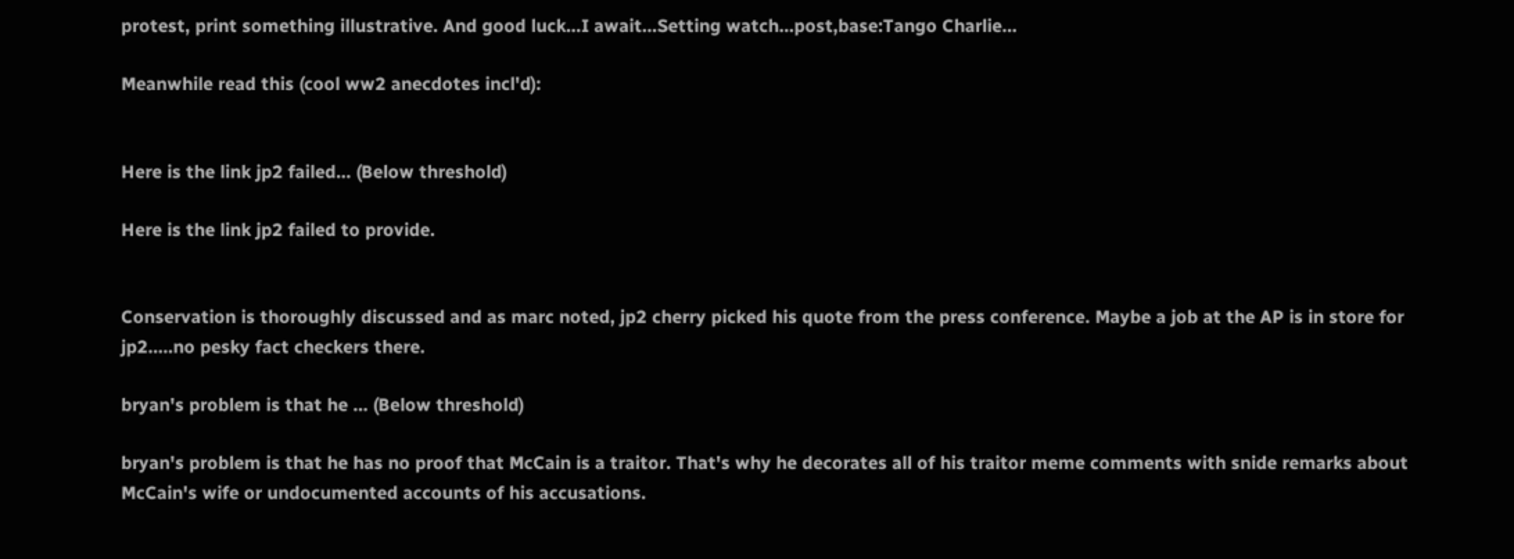protest, print something illustrative. And good luck...I await...Setting watch...post,base:Tango Charlie...

Meanwhile read this (cool ww2 anecdotes incl'd):


Here is the link jp2 failed... (Below threshold)

Here is the link jp2 failed to provide.


Conservation is thoroughly discussed and as marc noted, jp2 cherry picked his quote from the press conference. Maybe a job at the AP is in store for jp2.....no pesky fact checkers there.

bryan's problem is that he ... (Below threshold)

bryan's problem is that he has no proof that McCain is a traitor. That's why he decorates all of his traitor meme comments with snide remarks about McCain's wife or undocumented accounts of his accusations.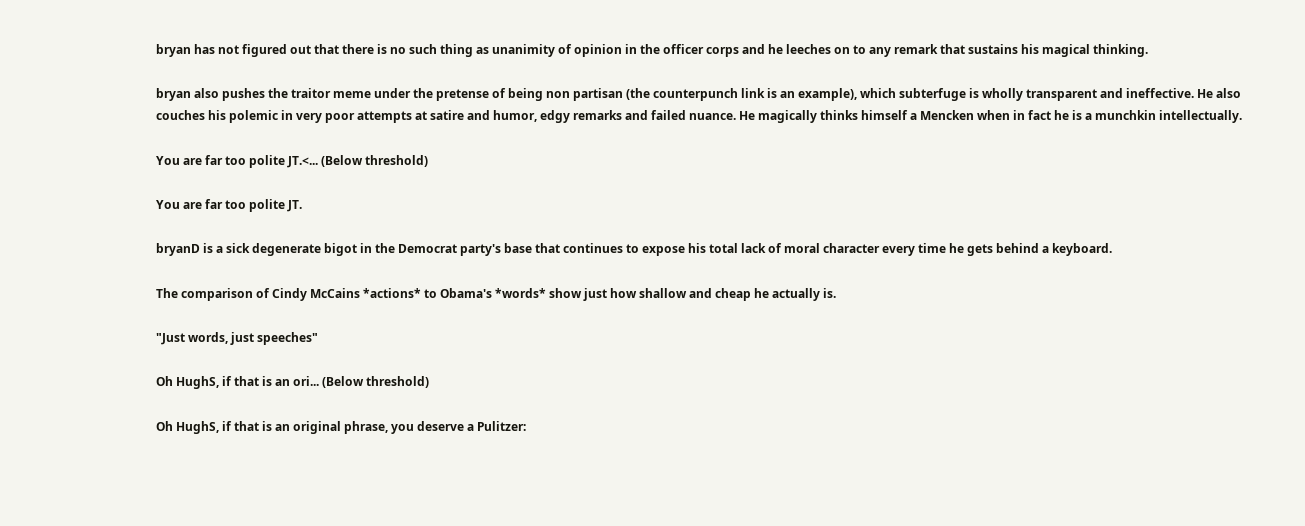bryan has not figured out that there is no such thing as unanimity of opinion in the officer corps and he leeches on to any remark that sustains his magical thinking.

bryan also pushes the traitor meme under the pretense of being non partisan (the counterpunch link is an example), which subterfuge is wholly transparent and ineffective. He also couches his polemic in very poor attempts at satire and humor, edgy remarks and failed nuance. He magically thinks himself a Mencken when in fact he is a munchkin intellectually.

You are far too polite JT.<... (Below threshold)

You are far too polite JT.

bryanD is a sick degenerate bigot in the Democrat party's base that continues to expose his total lack of moral character every time he gets behind a keyboard.

The comparison of Cindy McCains *actions* to Obama's *words* show just how shallow and cheap he actually is.

"Just words, just speeches"

Oh HughS, if that is an ori... (Below threshold)

Oh HughS, if that is an original phrase, you deserve a Pulitzer: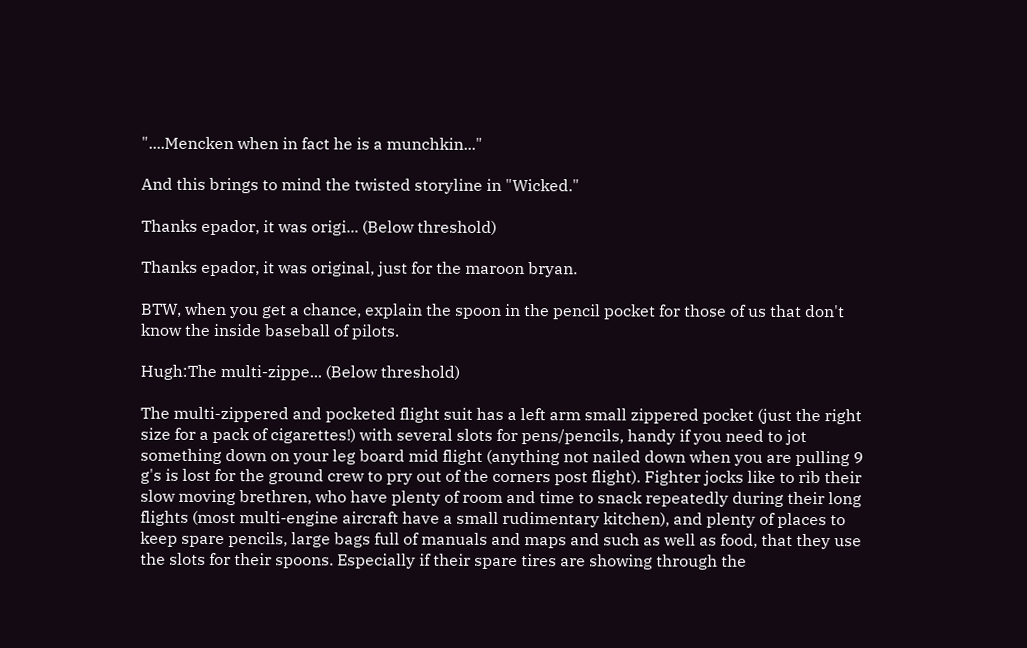"....Mencken when in fact he is a munchkin..."

And this brings to mind the twisted storyline in "Wicked."

Thanks epador, it was origi... (Below threshold)

Thanks epador, it was original, just for the maroon bryan.

BTW, when you get a chance, explain the spoon in the pencil pocket for those of us that don't know the inside baseball of pilots.

Hugh:The multi-zippe... (Below threshold)

The multi-zippered and pocketed flight suit has a left arm small zippered pocket (just the right size for a pack of cigarettes!) with several slots for pens/pencils, handy if you need to jot something down on your leg board mid flight (anything not nailed down when you are pulling 9 g's is lost for the ground crew to pry out of the corners post flight). Fighter jocks like to rib their slow moving brethren, who have plenty of room and time to snack repeatedly during their long flights (most multi-engine aircraft have a small rudimentary kitchen), and plenty of places to keep spare pencils, large bags full of manuals and maps and such as well as food, that they use the slots for their spoons. Especially if their spare tires are showing through the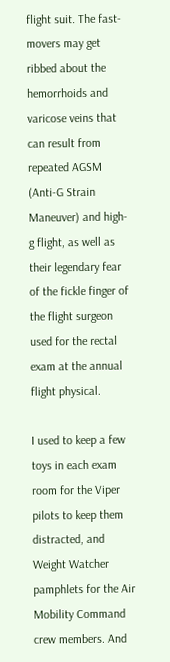flight suit. The fast-movers may get ribbed about the hemorrhoids and varicose veins that can result from repeated AGSM (Anti-G Strain Maneuver) and high-g flight, as well as their legendary fear of the fickle finger of the flight surgeon used for the rectal exam at the annual flight physical.

I used to keep a few toys in each exam room for the Viper pilots to keep them distracted, and Weight Watcher pamphlets for the Air Mobility Command crew members. And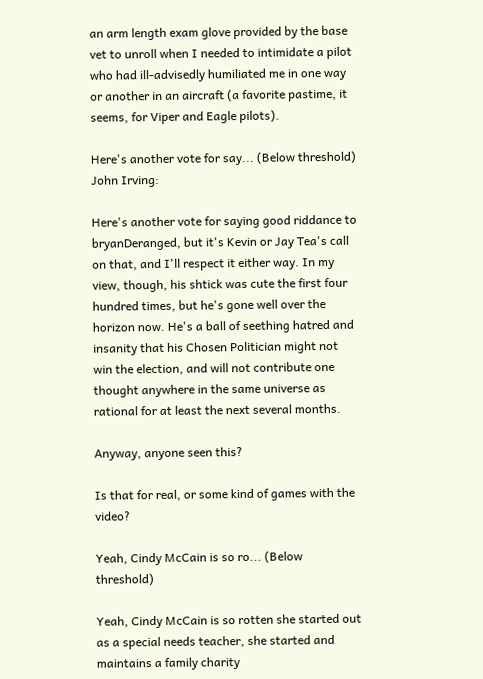an arm length exam glove provided by the base vet to unroll when I needed to intimidate a pilot who had ill-advisedly humiliated me in one way or another in an aircraft (a favorite pastime, it seems, for Viper and Eagle pilots).

Here's another vote for say... (Below threshold)
John Irving:

Here's another vote for saying good riddance to bryanDeranged, but it's Kevin or Jay Tea's call on that, and I'll respect it either way. In my view, though, his shtick was cute the first four hundred times, but he's gone well over the horizon now. He's a ball of seething hatred and insanity that his Chosen Politician might not win the election, and will not contribute one thought anywhere in the same universe as rational for at least the next several months.

Anyway, anyone seen this?

Is that for real, or some kind of games with the video?

Yeah, Cindy McCain is so ro... (Below threshold)

Yeah, Cindy McCain is so rotten she started out as a special needs teacher, she started and maintains a family charity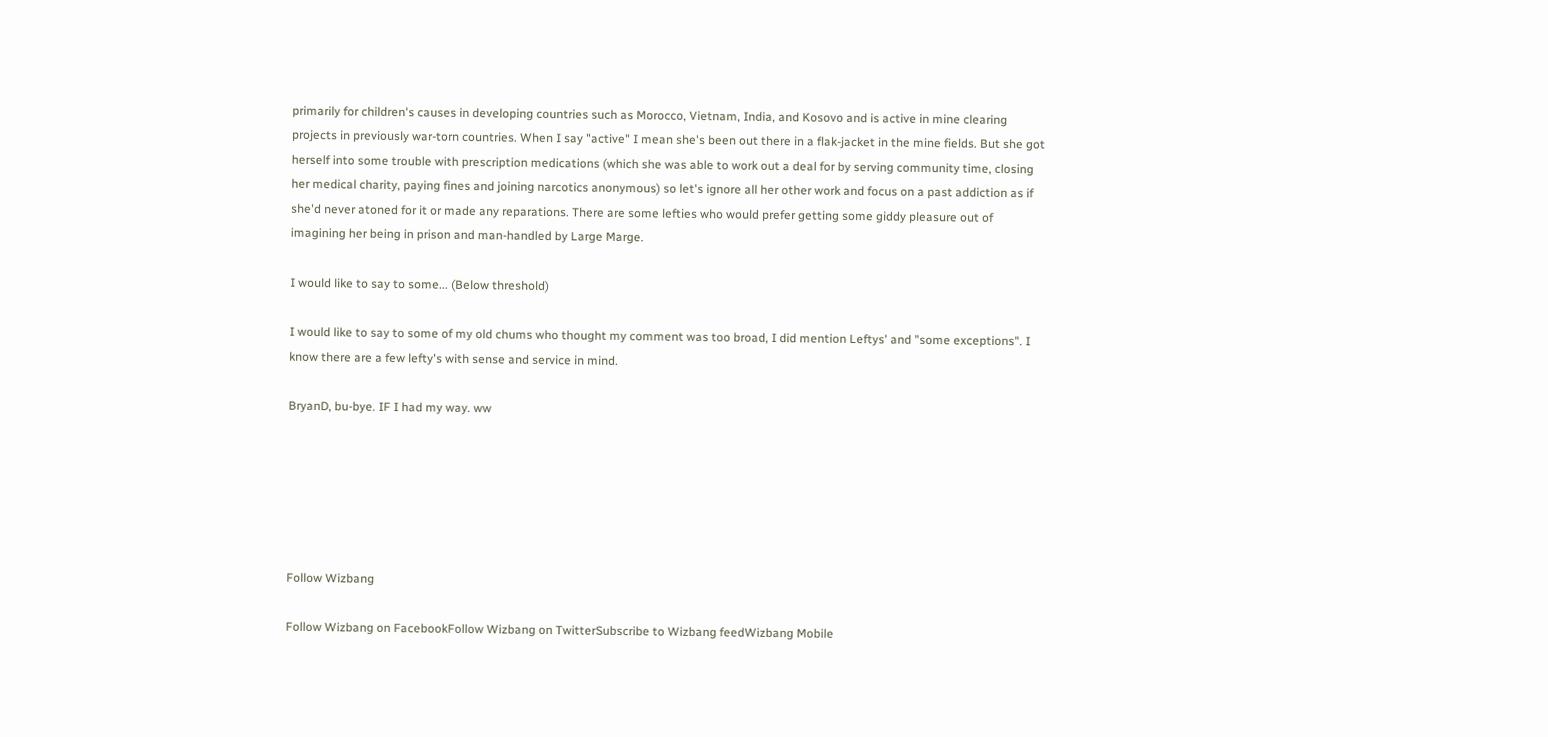primarily for children's causes in developing countries such as Morocco, Vietnam, India, and Kosovo and is active in mine clearing projects in previously war-torn countries. When I say "active" I mean she's been out there in a flak-jacket in the mine fields. But she got herself into some trouble with prescription medications (which she was able to work out a deal for by serving community time, closing her medical charity, paying fines and joining narcotics anonymous) so let's ignore all her other work and focus on a past addiction as if she'd never atoned for it or made any reparations. There are some lefties who would prefer getting some giddy pleasure out of imagining her being in prison and man-handled by Large Marge.

I would like to say to some... (Below threshold)

I would like to say to some of my old chums who thought my comment was too broad, I did mention Leftys' and "some exceptions". I know there are a few lefty's with sense and service in mind.

BryanD, bu-bye. IF I had my way. ww






Follow Wizbang

Follow Wizbang on FacebookFollow Wizbang on TwitterSubscribe to Wizbang feedWizbang Mobile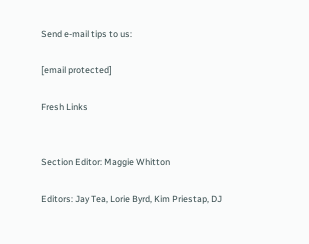Send e-mail tips to us:

[email protected]

Fresh Links


Section Editor: Maggie Whitton

Editors: Jay Tea, Lorie Byrd, Kim Priestap, DJ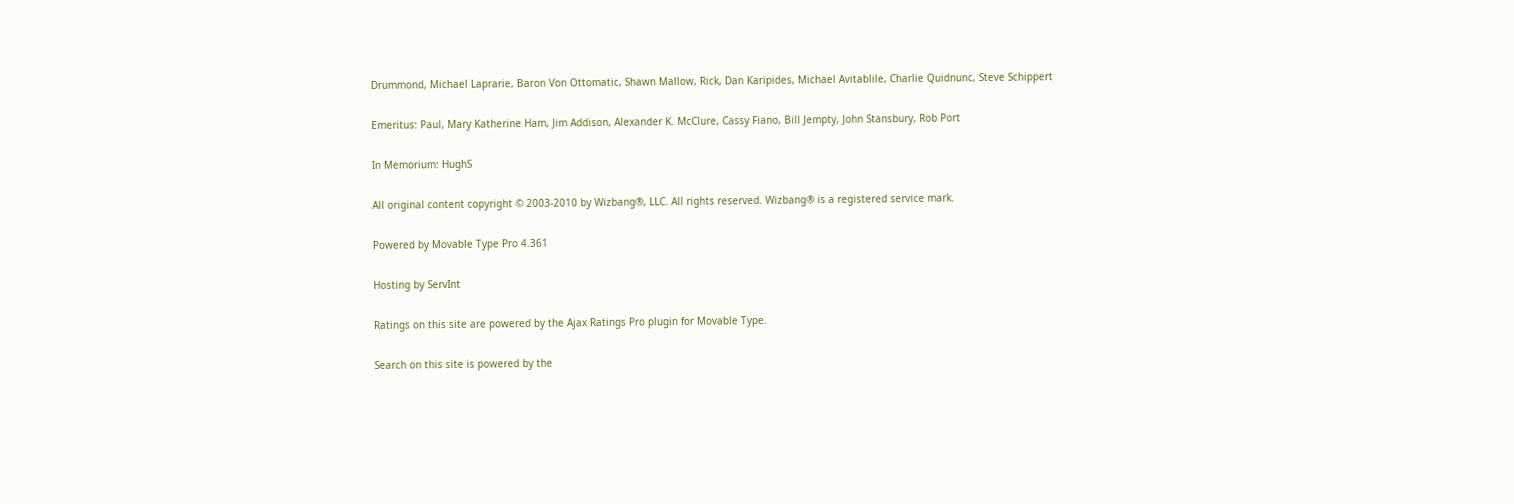Drummond, Michael Laprarie, Baron Von Ottomatic, Shawn Mallow, Rick, Dan Karipides, Michael Avitablile, Charlie Quidnunc, Steve Schippert

Emeritus: Paul, Mary Katherine Ham, Jim Addison, Alexander K. McClure, Cassy Fiano, Bill Jempty, John Stansbury, Rob Port

In Memorium: HughS

All original content copyright © 2003-2010 by Wizbang®, LLC. All rights reserved. Wizbang® is a registered service mark.

Powered by Movable Type Pro 4.361

Hosting by ServInt

Ratings on this site are powered by the Ajax Ratings Pro plugin for Movable Type.

Search on this site is powered by the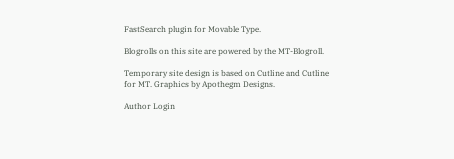FastSearch plugin for Movable Type.

Blogrolls on this site are powered by the MT-Blogroll.

Temporary site design is based on Cutline and Cutline for MT. Graphics by Apothegm Designs.

Author Login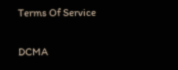Terms Of Service

DCMA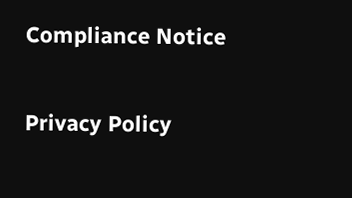Compliance Notice

Privacy Policy